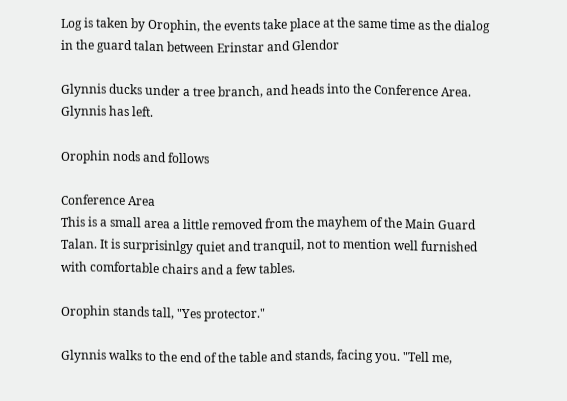Log is taken by Orophin, the events take place at the same time as the dialog in the guard talan between Erinstar and Glendor

Glynnis ducks under a tree branch, and heads into the Conference Area.
Glynnis has left.

Orophin nods and follows

Conference Area
This is a small area a little removed from the mayhem of the Main Guard Talan. It is surprisinlgy quiet and tranquil, not to mention well furnished with comfortable chairs and a few tables.

Orophin stands tall, "Yes protector."

Glynnis walks to the end of the table and stands, facing you. "Tell me,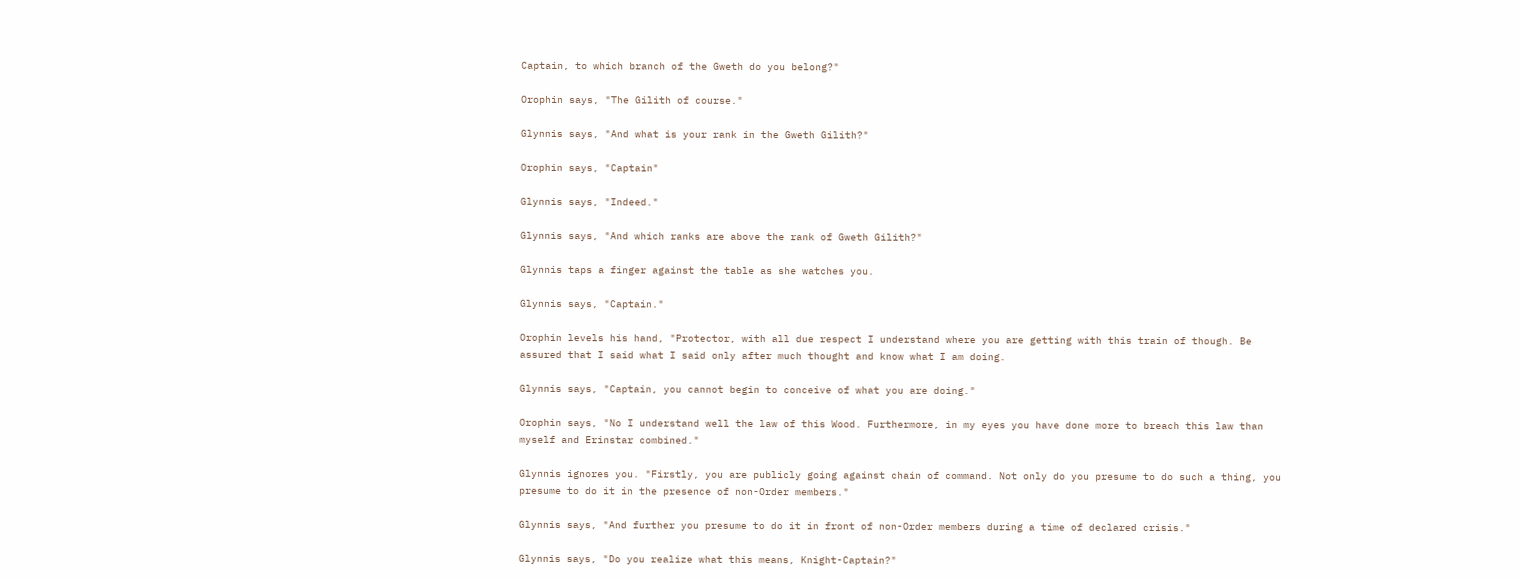Captain, to which branch of the Gweth do you belong?"

Orophin says, "The Gilith of course."

Glynnis says, "And what is your rank in the Gweth Gilith?"

Orophin says, "Captain"

Glynnis says, "Indeed."

Glynnis says, "And which ranks are above the rank of Gweth Gilith?"

Glynnis taps a finger against the table as she watches you.

Glynnis says, "Captain."

Orophin levels his hand, "Protector, with all due respect I understand where you are getting with this train of though. Be assured that I said what I said only after much thought and know what I am doing.

Glynnis says, "Captain, you cannot begin to conceive of what you are doing."

Orophin says, "No I understand well the law of this Wood. Furthermore, in my eyes you have done more to breach this law than myself and Erinstar combined."

Glynnis ignores you. "Firstly, you are publicly going against chain of command. Not only do you presume to do such a thing, you presume to do it in the presence of non-Order members."

Glynnis says, "And further you presume to do it in front of non-Order members during a time of declared crisis."

Glynnis says, "Do you realize what this means, Knight-Captain?"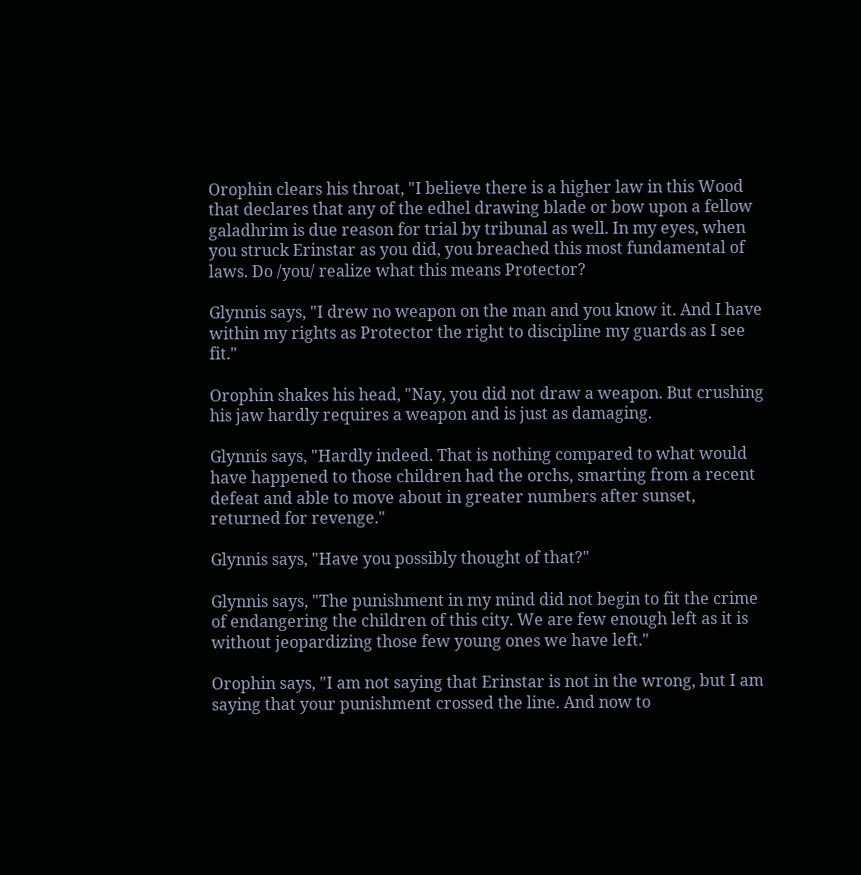Orophin clears his throat, "I believe there is a higher law in this Wood that declares that any of the edhel drawing blade or bow upon a fellow galadhrim is due reason for trial by tribunal as well. In my eyes, when you struck Erinstar as you did, you breached this most fundamental of laws. Do /you/ realize what this means Protector?

Glynnis says, "I drew no weapon on the man and you know it. And I have within my rights as Protector the right to discipline my guards as I see fit."

Orophin shakes his head, "Nay, you did not draw a weapon. But crushing his jaw hardly requires a weapon and is just as damaging.

Glynnis says, "Hardly indeed. That is nothing compared to what would have happened to those children had the orchs, smarting from a recent defeat and able to move about in greater numbers after sunset, returned for revenge."

Glynnis says, "Have you possibly thought of that?"

Glynnis says, "The punishment in my mind did not begin to fit the crime of endangering the children of this city. We are few enough left as it is without jeopardizing those few young ones we have left."

Orophin says, "I am not saying that Erinstar is not in the wrong, but I am saying that your punishment crossed the line. And now to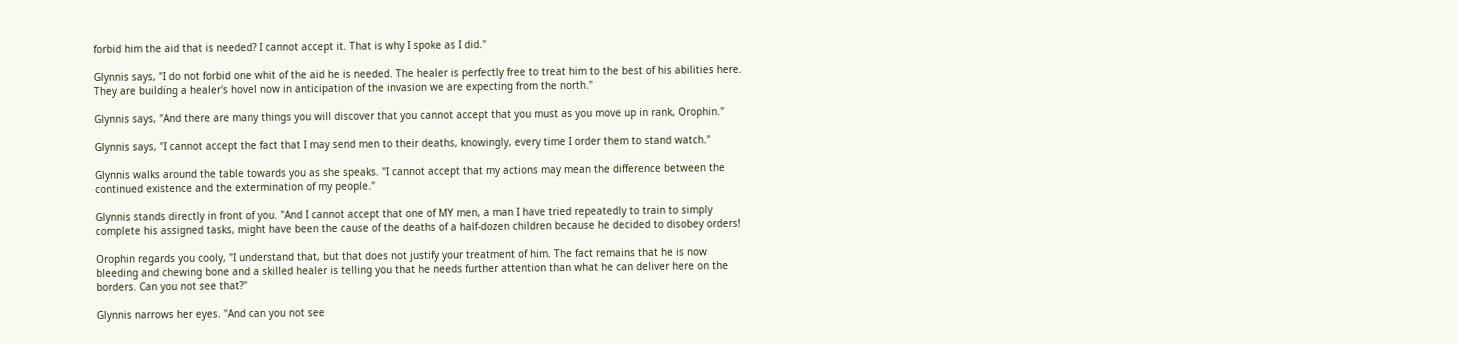forbid him the aid that is needed? I cannot accept it. That is why I spoke as I did."

Glynnis says, "I do not forbid one whit of the aid he is needed. The healer is perfectly free to treat him to the best of his abilities here. They are building a healer's hovel now in anticipation of the invasion we are expecting from the north."

Glynnis says, "And there are many things you will discover that you cannot accept that you must as you move up in rank, Orophin."

Glynnis says, "I cannot accept the fact that I may send men to their deaths, knowingly, every time I order them to stand watch."

Glynnis walks around the table towards you as she speaks. "I cannot accept that my actions may mean the difference between the continued existence and the extermination of my people."

Glynnis stands directly in front of you. "And I cannot accept that one of MY men, a man I have tried repeatedly to train to simply complete his assigned tasks, might have been the cause of the deaths of a half-dozen children because he decided to disobey orders!

Orophin regards you cooly, "I understand that, but that does not justify your treatment of him. The fact remains that he is now bleeding and chewing bone and a skilled healer is telling you that he needs further attention than what he can deliver here on the borders. Can you not see that?"

Glynnis narrows her eyes. "And can you not see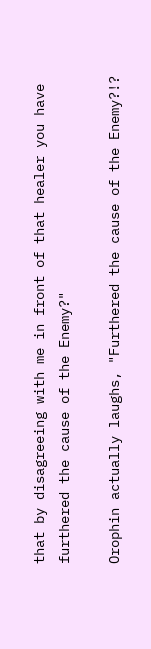that by disagreeing with me in front of that healer you have furthered the cause of the Enemy?"

Orophin actually laughs, "Furthered the cause of the Enemy?!?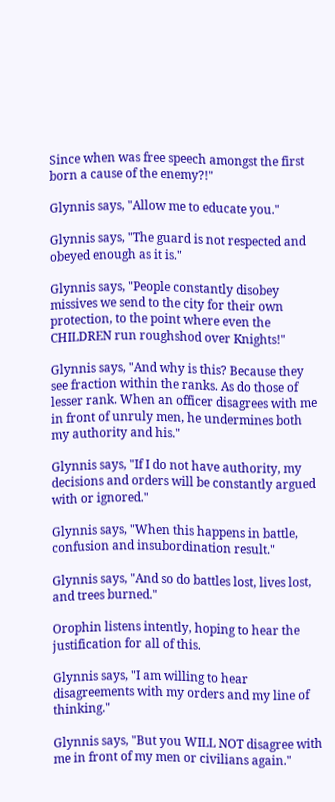Since when was free speech amongst the first born a cause of the enemy?!"

Glynnis says, "Allow me to educate you."

Glynnis says, "The guard is not respected and obeyed enough as it is."

Glynnis says, "People constantly disobey missives we send to the city for their own protection, to the point where even the CHILDREN run roughshod over Knights!"

Glynnis says, "And why is this? Because they see fraction within the ranks. As do those of lesser rank. When an officer disagrees with me in front of unruly men, he undermines both my authority and his."

Glynnis says, "If I do not have authority, my decisions and orders will be constantly argued with or ignored."

Glynnis says, "When this happens in battle, confusion and insubordination result."

Glynnis says, "And so do battles lost, lives lost, and trees burned."

Orophin listens intently, hoping to hear the justification for all of this.

Glynnis says, "I am willing to hear disagreements with my orders and my line of thinking."

Glynnis says, "But you WILL NOT disagree with me in front of my men or civilians again."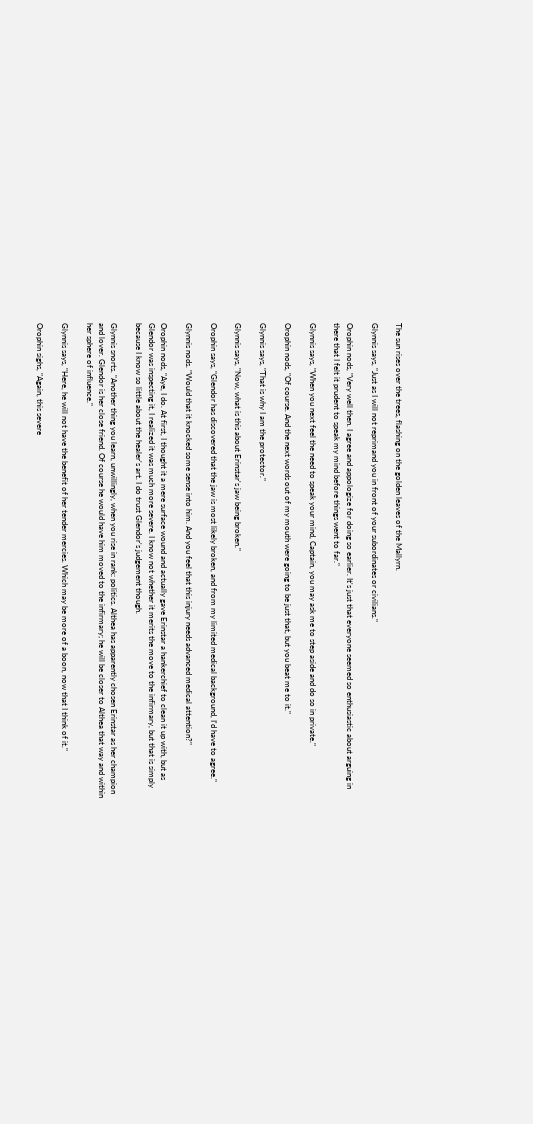The sun rises over the trees, flashing on the golden leaves of the Mallyrn.

Glynnis says, "Just as I will not reprimand you in front of your subordinates or civilians."

Orophin nods, "Very well then. I agree and appologize for doing so earlier. It's just that everyone seemed so enthusiastic about arguing in there that I felt it prudent to speak my mind before things went to far."

Glynnis says, "When you next feel the need to speak your mind, Captain, you may ask me to step aside and do so in private."

Orophin nods, "Of course. And the next words out of my mouth were going to be just that, but you beat me to it."

Glynnis says, "That is why I am the protector."

Glynnis says, "Now, what is this about Erinstar's jaw being broken."

Orophin says, "Glendor has discovered that the jaw is most likely broken, and from my limited medical background, I'd have to agree."

Glynnis nods. "Would that it knocked some sense into him. And you feel that this injury needs advanced medical attention?"

Orophin nods, "Aye, I do. At first, I thought it a mere surface wound and actually gave Erinstar a hankerchief to clean it up with, but as Glendor was inspecting it, I realized it was much more severe. I know not whether it merits the move to the infirmary, but that is simply because I know so little about the healer's art. I do trust Glendor's judgement though.

Glynnis snorts. "Another thing you learn, unwillingly, when you rise in rank: politics. Althea has apparently chosen Erinstar as her champion and lover. Glendor is her close friend. Of course he would have him moved to the infirmary; he will be closer to Althea that way and within her sphere of influence."

Glynnis says, "Here, he will not have the benefit of her tender mercies. Which may be more of a boon, now that I think of it."

Orophin sighs, "Again, this severe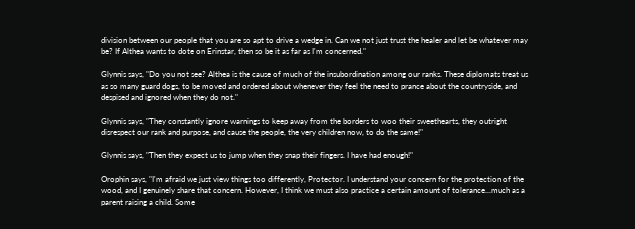division between our people that you are so apt to drive a wedge in. Can we not just trust the healer and let be whatever may be? If Althea wants to dote on Erinstar, then so be it as far as I'm concerned."

Glynnis says, "Do you not see? Althea is the cause of much of the insubordination among our ranks. These diplomats treat us as so many guard dogs, to be moved and ordered about whenever they feel the need to prance about the countryside, and despised and ignored when they do not."

Glynnis says, "They constantly ignore warnings to keep away from the borders to woo their sweethearts, they outright disrespect our rank and purpose, and cause the people, the very children now, to do the same!"

Glynnis says, "Then they expect us to jump when they snap their fingers. I have had enough!"

Orophin says, "I'm afraid we just view things too differently, Protector. I understand your concern for the protection of the wood, and I genuinely share that concern. However, I think we must also practice a certain amount of tolerance...much as a parent raising a child. Some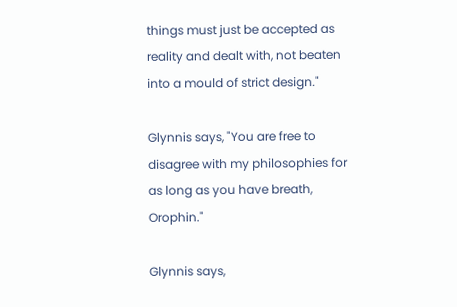things must just be accepted as reality and dealt with, not beaten into a mould of strict design."

Glynnis says, "You are free to disagree with my philosophies for as long as you have breath, Orophin."

Glynnis says,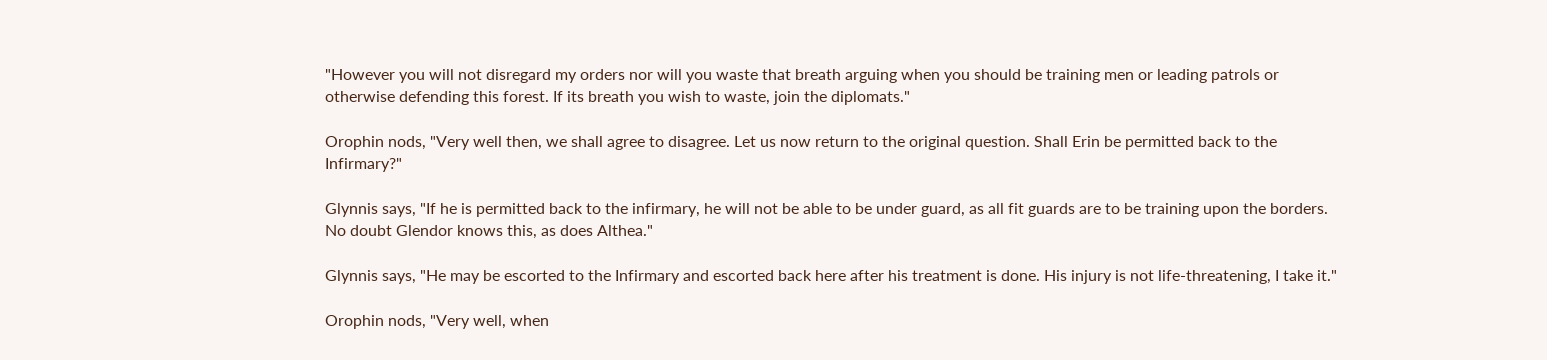"However you will not disregard my orders nor will you waste that breath arguing when you should be training men or leading patrols or otherwise defending this forest. If its breath you wish to waste, join the diplomats."

Orophin nods, "Very well then, we shall agree to disagree. Let us now return to the original question. Shall Erin be permitted back to the Infirmary?"

Glynnis says, "If he is permitted back to the infirmary, he will not be able to be under guard, as all fit guards are to be training upon the borders. No doubt Glendor knows this, as does Althea."

Glynnis says, "He may be escorted to the Infirmary and escorted back here after his treatment is done. His injury is not life-threatening, I take it."

Orophin nods, "Very well, when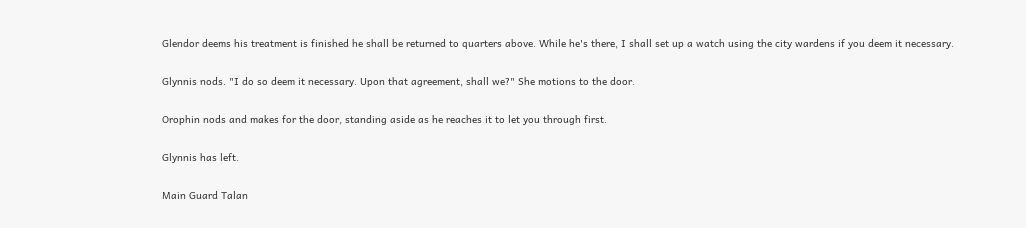Glendor deems his treatment is finished he shall be returned to quarters above. While he's there, I shall set up a watch using the city wardens if you deem it necessary.

Glynnis nods. "I do so deem it necessary. Upon that agreement, shall we?" She motions to the door.

Orophin nods and makes for the door, standing aside as he reaches it to let you through first.

Glynnis has left.

Main Guard Talan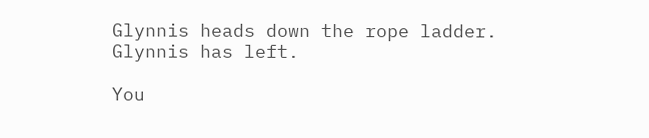Glynnis heads down the rope ladder.
Glynnis has left.

You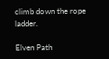climb down the rope ladder.

Elven Path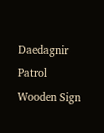Daedagnir Patrol
Wooden Sign